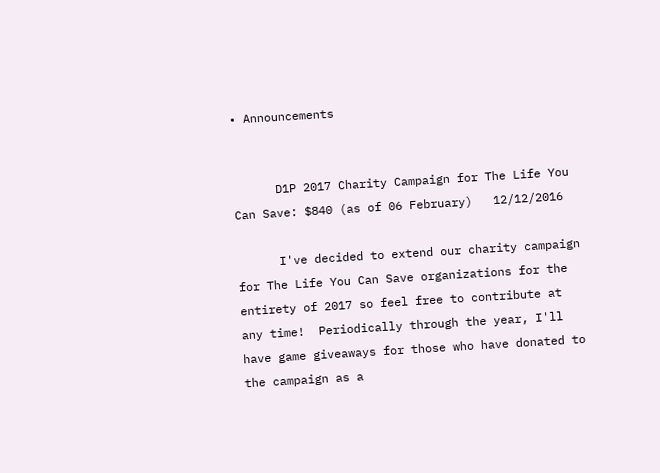• Announcements


      D1P 2017 Charity Campaign for The Life You Can Save: $840 (as of 06 February)   12/12/2016

      I've decided to extend our charity campaign for The Life You Can Save organizations for the entirety of 2017 so feel free to contribute at any time!  Periodically through the year, I'll have game giveaways for those who have donated to the campaign as a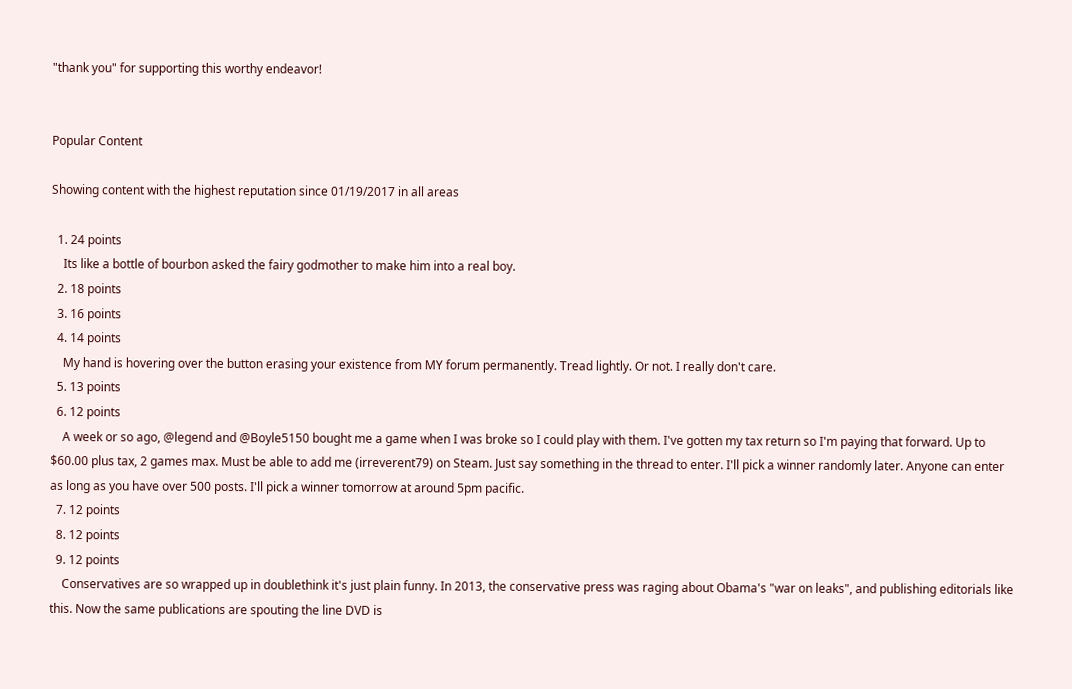"thank you" for supporting this worthy endeavor!


Popular Content

Showing content with the highest reputation since 01/19/2017 in all areas

  1. 24 points
    Its like a bottle of bourbon asked the fairy godmother to make him into a real boy.
  2. 18 points
  3. 16 points
  4. 14 points
    My hand is hovering over the button erasing your existence from MY forum permanently. Tread lightly. Or not. I really don't care.
  5. 13 points
  6. 12 points
    A week or so ago, @legend and @Boyle5150 bought me a game when I was broke so I could play with them. I've gotten my tax return so I'm paying that forward. Up to $60.00 plus tax, 2 games max. Must be able to add me (irreverent79) on Steam. Just say something in the thread to enter. I'll pick a winner randomly later. Anyone can enter as long as you have over 500 posts. I'll pick a winner tomorrow at around 5pm pacific.
  7. 12 points
  8. 12 points
  9. 12 points
    Conservatives are so wrapped up in doublethink it's just plain funny. In 2013, the conservative press was raging about Obama's "war on leaks", and publishing editorials like this. Now the same publications are spouting the line DVD is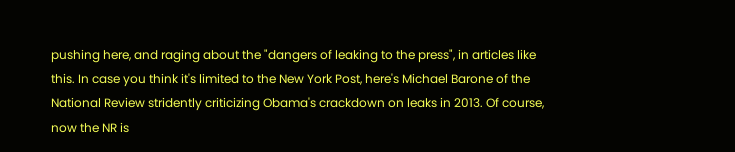pushing here, and raging about the "dangers of leaking to the press", in articles like this. In case you think it's limited to the New York Post, here's Michael Barone of the National Review stridently criticizing Obama's crackdown on leaks in 2013. Of course, now the NR is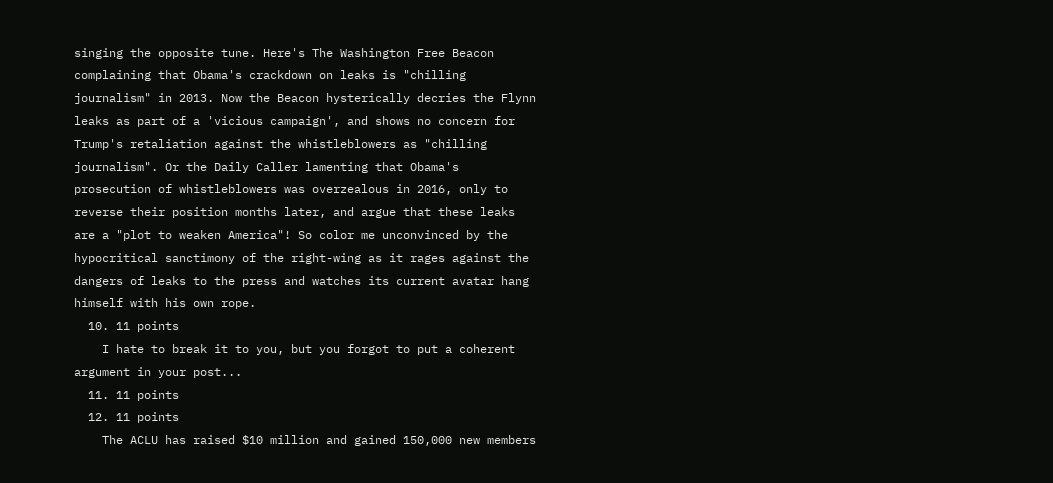singing the opposite tune. Here's The Washington Free Beacon complaining that Obama's crackdown on leaks is "chilling journalism" in 2013. Now the Beacon hysterically decries the Flynn leaks as part of a 'vicious campaign', and shows no concern for Trump's retaliation against the whistleblowers as "chilling journalism". Or the Daily Caller lamenting that Obama's prosecution of whistleblowers was overzealous in 2016, only to reverse their position months later, and argue that these leaks are a "plot to weaken America"! So color me unconvinced by the hypocritical sanctimony of the right-wing as it rages against the dangers of leaks to the press and watches its current avatar hang himself with his own rope.
  10. 11 points
    I hate to break it to you, but you forgot to put a coherent argument in your post...
  11. 11 points
  12. 11 points
    The ACLU has raised $10 million and gained 150,000 new members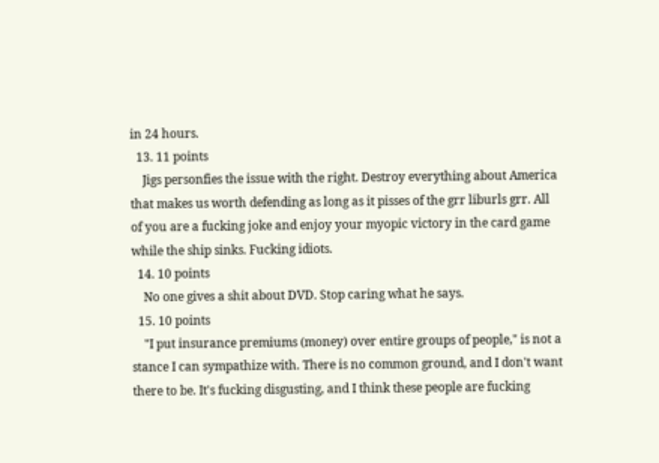in 24 hours.
  13. 11 points
    Jigs personfies the issue with the right. Destroy everything about America that makes us worth defending as long as it pisses of the grr liburls grr. All of you are a fucking joke and enjoy your myopic victory in the card game while the ship sinks. Fucking idiots.
  14. 10 points
    No one gives a shit about DVD. Stop caring what he says.
  15. 10 points
    "I put insurance premiums (money) over entire groups of people," is not a stance I can sympathize with. There is no common ground, and I don't want there to be. It's fucking disgusting, and I think these people are fucking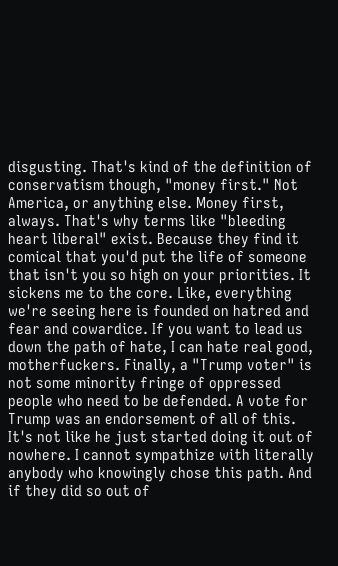disgusting. That's kind of the definition of conservatism though, "money first." Not America, or anything else. Money first, always. That's why terms like "bleeding heart liberal" exist. Because they find it comical that you'd put the life of someone that isn't you so high on your priorities. It sickens me to the core. Like, everything we're seeing here is founded on hatred and fear and cowardice. If you want to lead us down the path of hate, I can hate real good, motherfuckers. Finally, a "Trump voter" is not some minority fringe of oppressed people who need to be defended. A vote for Trump was an endorsement of all of this. It's not like he just started doing it out of nowhere. I cannot sympathize with literally anybody who knowingly chose this path. And if they did so out of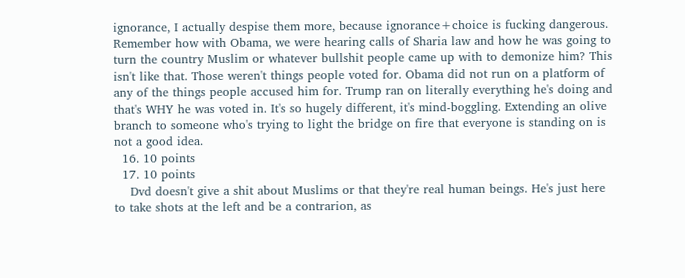ignorance, I actually despise them more, because ignorance+choice is fucking dangerous. Remember how with Obama, we were hearing calls of Sharia law and how he was going to turn the country Muslim or whatever bullshit people came up with to demonize him? This isn't like that. Those weren't things people voted for. Obama did not run on a platform of any of the things people accused him for. Trump ran on literally everything he's doing and that's WHY he was voted in. It's so hugely different, it's mind-boggling. Extending an olive branch to someone who's trying to light the bridge on fire that everyone is standing on is not a good idea.
  16. 10 points
  17. 10 points
    Dvd doesn't give a shit about Muslims or that they're real human beings. He's just here to take shots at the left and be a contrarion, as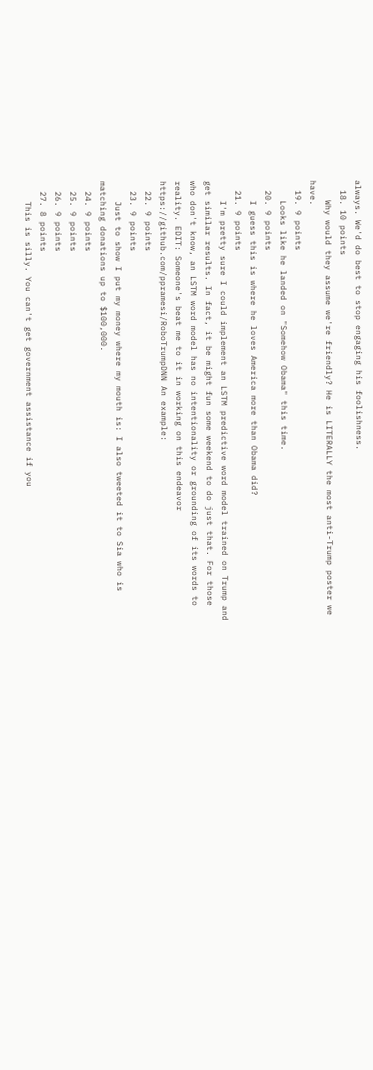always. We'd do best to stop engaging his foolishness.
  18. 10 points
    Why would they assume we're friendly? He is LITERALLY the most anti-Trump poster we have.
  19. 9 points
    Looks like he landed on "Somehow Obama" this time.
  20. 9 points
    I guess this is where he loves America more than Obama did?
  21. 9 points
    I'm pretty sure I could implement an LSTM predictive word model trained on Trump and get similar results. In fact, it be might fun some weekend to do just that. For those who don't know, an LSTM word model has no intentionality or grounding of its words to reality. EDIT: Someone's beat me to it in working on this endeavor https://github.com/ppramesi/RoboTrumpDNN An example:
  22. 9 points
  23. 9 points
    Just to show I put my money where my mouth is: I also tweeted it to Sia who is matching donations up to $100,000.
  24. 9 points
  25. 9 points
  26. 9 points
  27. 8 points
    This is silly. You can't get government assistance if you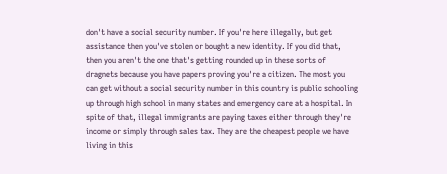don't have a social security number. If you're here illegally, but get assistance then you've stolen or bought a new identity. If you did that, then you aren't the one that's getting rounded up in these sorts of dragnets because you have papers proving you're a citizen. The most you can get without a social security number in this country is public schooling up through high school in many states and emergency care at a hospital. In spite of that, illegal immigrants are paying taxes either through they're income or simply through sales tax. They are the cheapest people we have living in this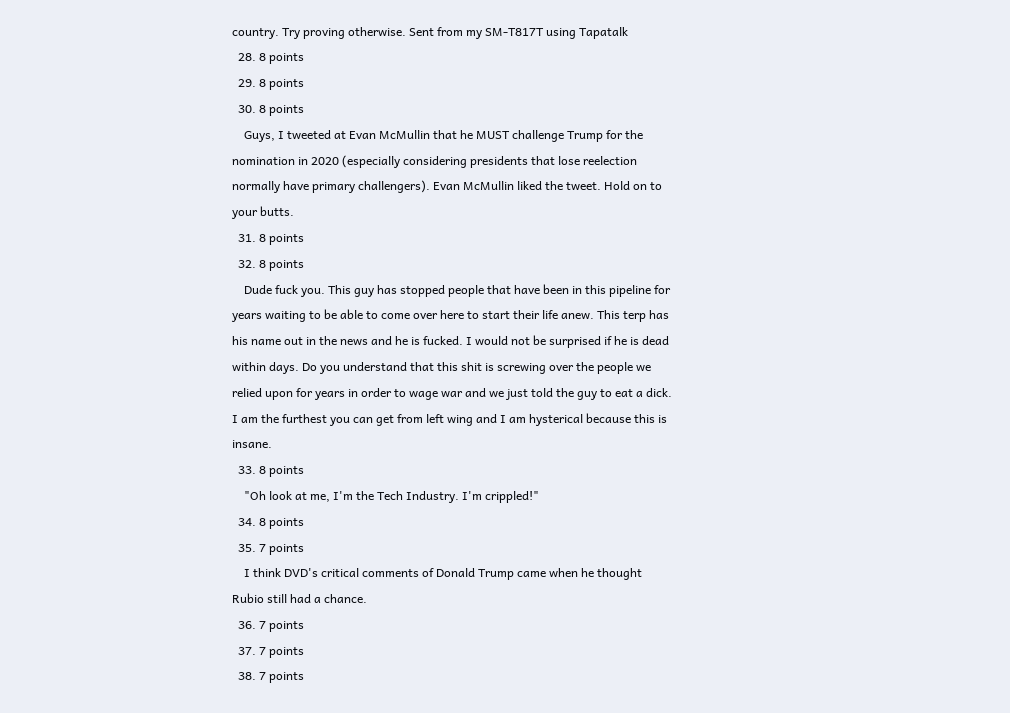country. Try proving otherwise. Sent from my SM-T817T using Tapatalk
  28. 8 points
  29. 8 points
  30. 8 points
    Guys, I tweeted at Evan McMullin that he MUST challenge Trump for the nomination in 2020 (especially considering presidents that lose reelection normally have primary challengers). Evan McMullin liked the tweet. Hold on to your butts.
  31. 8 points
  32. 8 points
    Dude fuck you. This guy has stopped people that have been in this pipeline for years waiting to be able to come over here to start their life anew. This terp has his name out in the news and he is fucked. I would not be surprised if he is dead within days. Do you understand that this shit is screwing over the people we relied upon for years in order to wage war and we just told the guy to eat a dick. I am the furthest you can get from left wing and I am hysterical because this is insane.
  33. 8 points
    "Oh look at me, I'm the Tech Industry. I'm crippled!"
  34. 8 points
  35. 7 points
    I think DVD's critical comments of Donald Trump came when he thought Rubio still had a chance.
  36. 7 points
  37. 7 points
  38. 7 points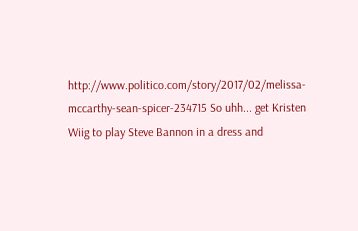http://www.politico.com/story/2017/02/melissa-mccarthy-sean-spicer-234715 So uhh... get Kristen Wiig to play Steve Bannon in a dress and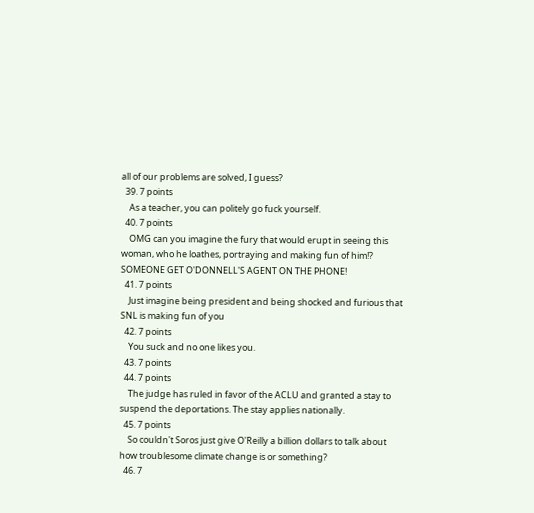all of our problems are solved, I guess?
  39. 7 points
    As a teacher, you can politely go fuck yourself.
  40. 7 points
    OMG can you imagine the fury that would erupt in seeing this woman, who he loathes, portraying and making fun of him!? SOMEONE GET O'DONNELL'S AGENT ON THE PHONE!
  41. 7 points
    Just imagine being president and being shocked and furious that SNL is making fun of you
  42. 7 points
    You suck and no one likes you.
  43. 7 points
  44. 7 points
    The judge has ruled in favor of the ACLU and granted a stay to suspend the deportations. The stay applies nationally.
  45. 7 points
    So couldn't Soros just give O'Reilly a billion dollars to talk about how troublesome climate change is or something?
  46. 7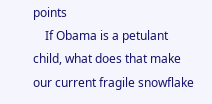points
    If Obama is a petulant child, what does that make our current fragile snowflake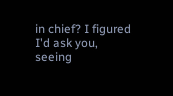in chief? I figured I'd ask you, seeing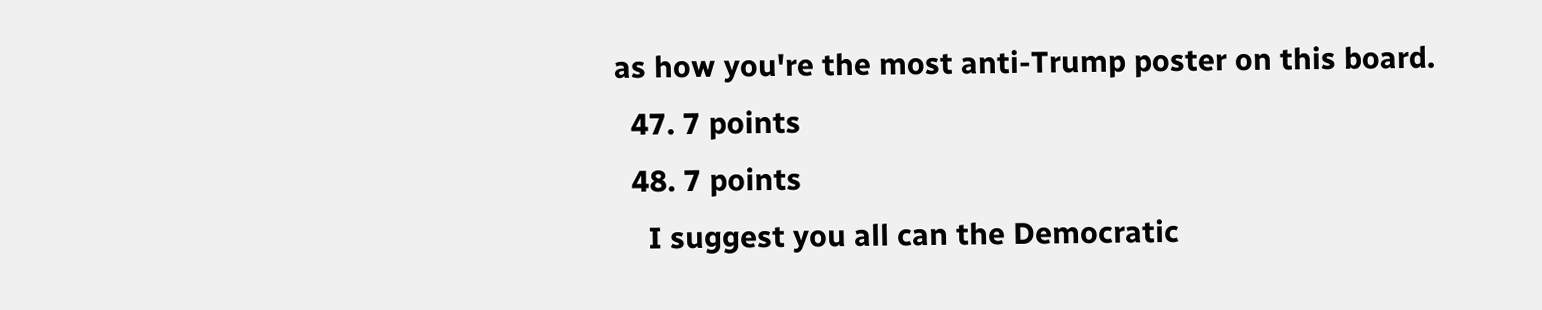as how you're the most anti-Trump poster on this board.
  47. 7 points
  48. 7 points
    I suggest you all can the Democratic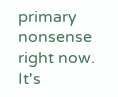primary nonsense right now. It's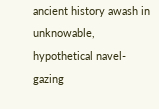ancient history awash in unknowable, hypothetical navel-gazing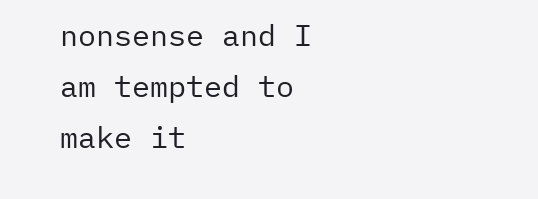nonsense and I am tempted to make it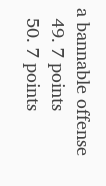a bannable offense
  49. 7 points
  50. 7 points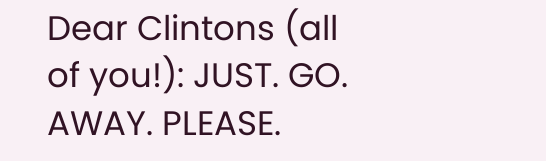Dear Clintons (all of you!): JUST. GO. AWAY. PLEASE.